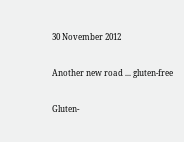30 November 2012

Another new road ... gluten-free

Gluten-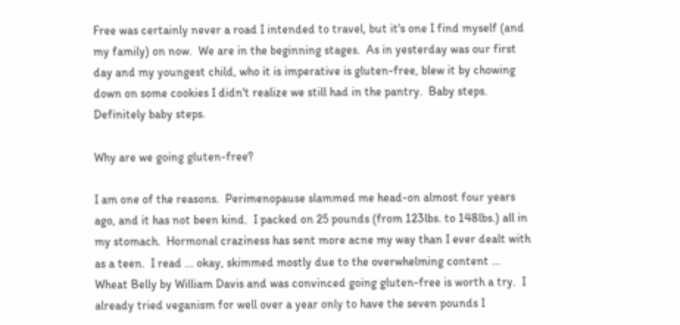Free was certainly never a road I intended to travel, but it's one I find myself (and my family) on now.  We are in the beginning stages.  As in yesterday was our first day and my youngest child, who it is imperative is gluten-free, blew it by chowing down on some cookies I didn't realize we still had in the pantry.  Baby steps.  Definitely baby steps.

Why are we going gluten-free?

I am one of the reasons.  Perimenopause slammed me head-on almost four years ago, and it has not been kind.  I packed on 25 pounds (from 123lbs. to 148lbs.) all in my stomach.  Hormonal craziness has sent more acne my way than I ever dealt with as a teen.  I read ... okay, skimmed mostly due to the overwhelming content ... Wheat Belly by William Davis and was convinced going gluten-free is worth a try.  I already tried veganism for well over a year only to have the seven pounds I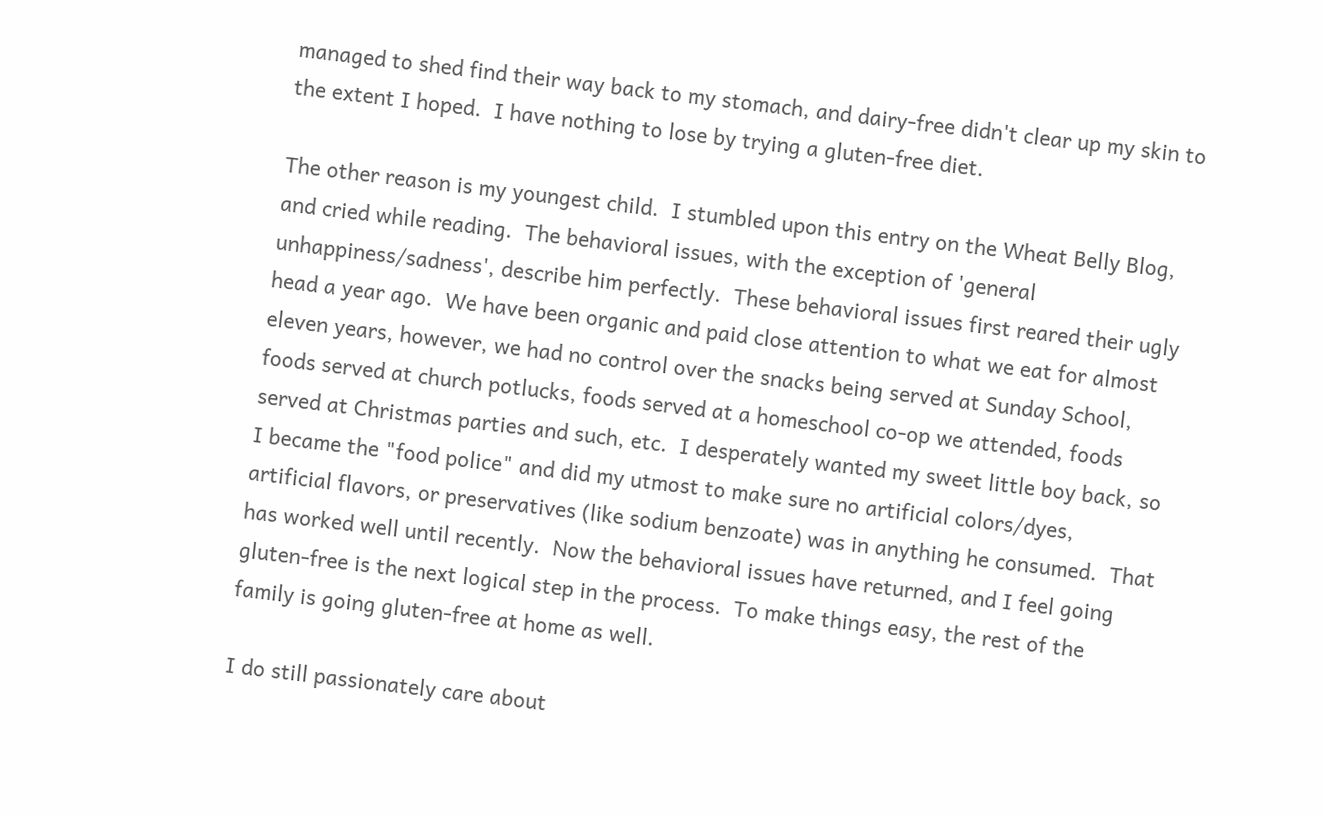managed to shed find their way back to my stomach, and dairy-free didn't clear up my skin to the extent I hoped.  I have nothing to lose by trying a gluten-free diet.

The other reason is my youngest child.  I stumbled upon this entry on the Wheat Belly Blog, and cried while reading.  The behavioral issues, with the exception of 'general unhappiness/sadness', describe him perfectly.  These behavioral issues first reared their ugly head a year ago.  We have been organic and paid close attention to what we eat for almost eleven years, however, we had no control over the snacks being served at Sunday School, foods served at church potlucks, foods served at a homeschool co-op we attended, foods served at Christmas parties and such, etc.  I desperately wanted my sweet little boy back, so I became the "food police" and did my utmost to make sure no artificial colors/dyes, artificial flavors, or preservatives (like sodium benzoate) was in anything he consumed.  That has worked well until recently.  Now the behavioral issues have returned, and I feel going gluten-free is the next logical step in the process.  To make things easy, the rest of the family is going gluten-free at home as well.

I do still passionately care about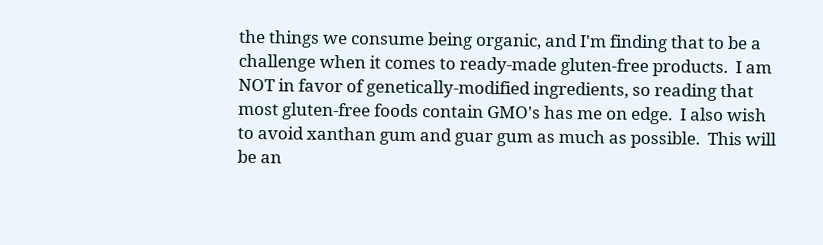the things we consume being organic, and I'm finding that to be a challenge when it comes to ready-made gluten-free products.  I am NOT in favor of genetically-modified ingredients, so reading that most gluten-free foods contain GMO's has me on edge.  I also wish to avoid xanthan gum and guar gum as much as possible.  This will be an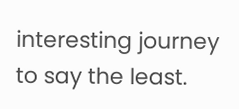interesting journey to say the least.